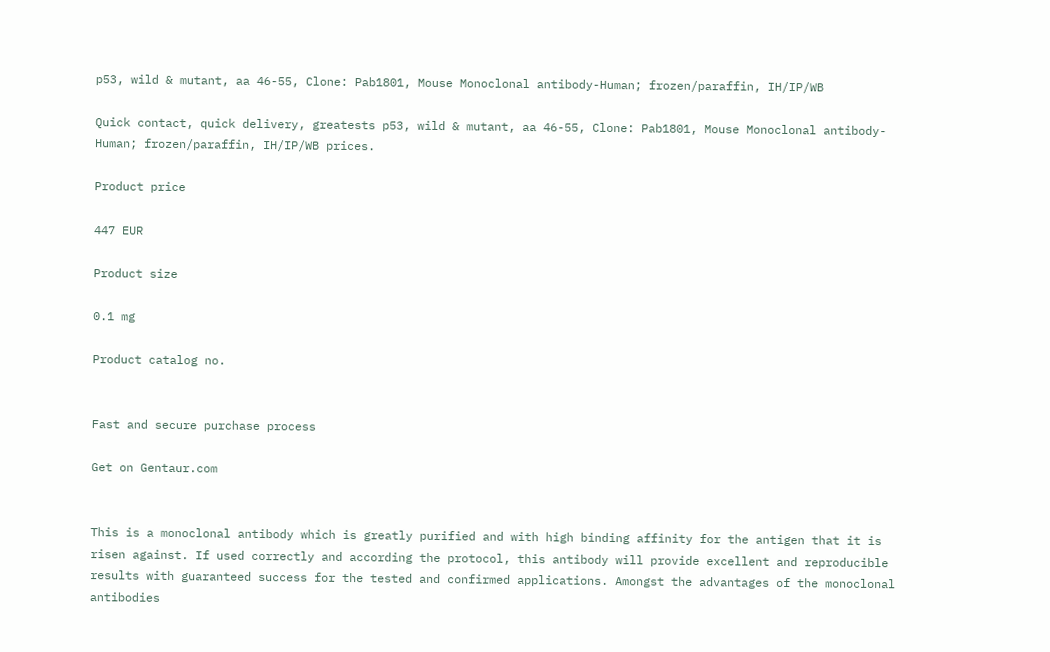p53, wild & mutant, aa 46-55, Clone: Pab1801, Mouse Monoclonal antibody-Human; frozen/paraffin, IH/IP/WB

Quick contact, quick delivery, greatests p53, wild & mutant, aa 46-55, Clone: Pab1801, Mouse Monoclonal antibody-Human; frozen/paraffin, IH/IP/WB prices.

Product price

447 EUR

Product size

0.1 mg

Product catalog no.


Fast and secure purchase process

Get on Gentaur.com


This is a monoclonal antibody which is greatly purified and with high binding affinity for the antigen that it is risen against. If used correctly and according the protocol, this antibody will provide excellent and reproducible results with guaranteed success for the tested and confirmed applications. Amongst the advantages of the monoclonal antibodies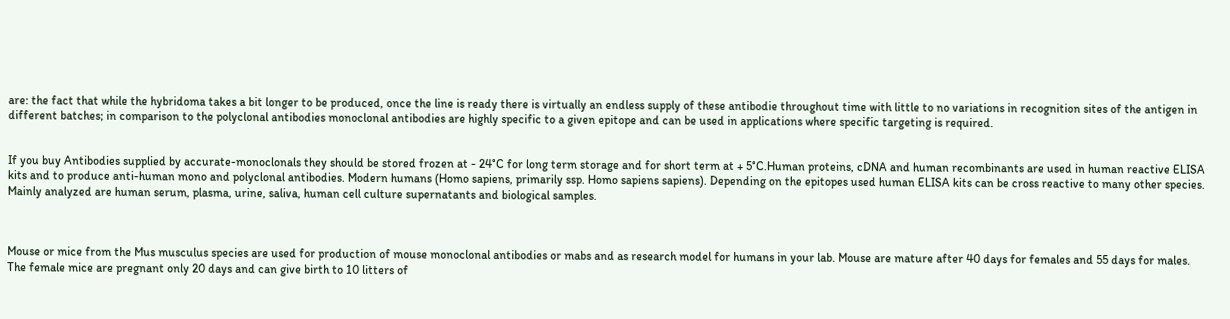are: the fact that while the hybridoma takes a bit longer to be produced, once the line is ready there is virtually an endless supply of these antibodie throughout time with little to no variations in recognition sites of the antigen in different batches; in comparison to the polyclonal antibodies monoclonal antibodies are highly specific to a given epitope and can be used in applications where specific targeting is required.


If you buy Antibodies supplied by accurate-monoclonals they should be stored frozen at - 24°C for long term storage and for short term at + 5°C.Human proteins, cDNA and human recombinants are used in human reactive ELISA kits and to produce anti-human mono and polyclonal antibodies. Modern humans (Homo sapiens, primarily ssp. Homo sapiens sapiens). Depending on the epitopes used human ELISA kits can be cross reactive to many other species. Mainly analyzed are human serum, plasma, urine, saliva, human cell culture supernatants and biological samples.



Mouse or mice from the Mus musculus species are used for production of mouse monoclonal antibodies or mabs and as research model for humans in your lab. Mouse are mature after 40 days for females and 55 days for males. The female mice are pregnant only 20 days and can give birth to 10 litters of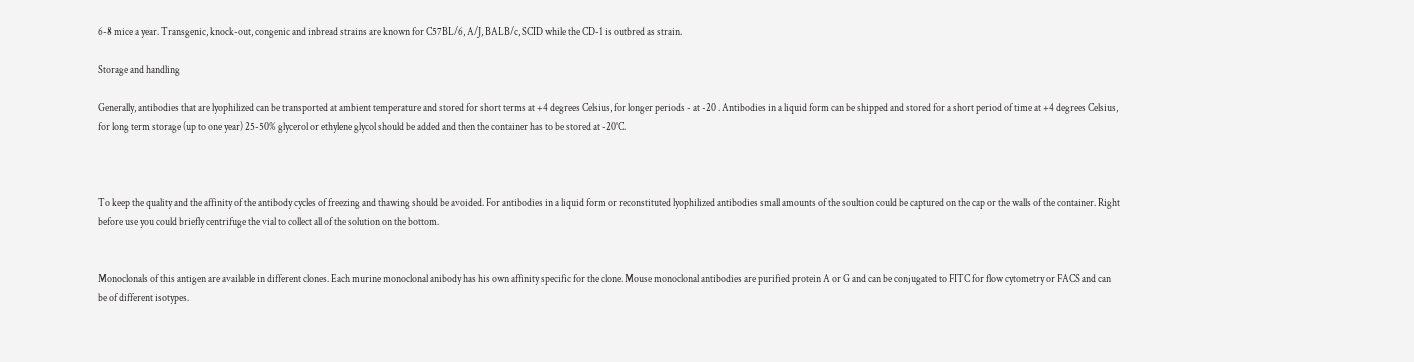6-8 mice a year. Transgenic, knock-out, congenic and inbread strains are known for C57BL/6, A/J, BALB/c, SCID while the CD-1 is outbred as strain.

Storage and handling

Generally, antibodies that are lyophilized can be transported at ambient temperature and stored for short terms at +4 degrees Celsius, for longer periods - at -20 . Antibodies in a liquid form can be shipped and stored for a short period of time at +4 degrees Celsius, for long term storage (up to one year) 25-50% glycerol or ethylene glycol should be added and then the container has to be stored at -20°C.



To keep the quality and the affinity of the antibody cycles of freezing and thawing should be avoided. For antibodies in a liquid form or reconstituted lyophilized antibodies small amounts of the soultion could be captured on the cap or the walls of the container. Right before use you could briefly centrifuge the vial to collect all of the solution on the bottom.


Monoclonals of this antigen are available in different clones. Each murine monoclonal anibody has his own affinity specific for the clone. Mouse monoclonal antibodies are purified protein A or G and can be conjugated to FITC for flow cytometry or FACS and can be of different isotypes.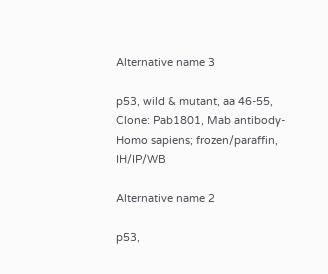Alternative name 3

p53, wild & mutant, aa 46-55, Clone: Pab1801, Mab antibody-Homo sapiens; frozen/paraffin, IH/IP/WB

Alternative name 2

p53,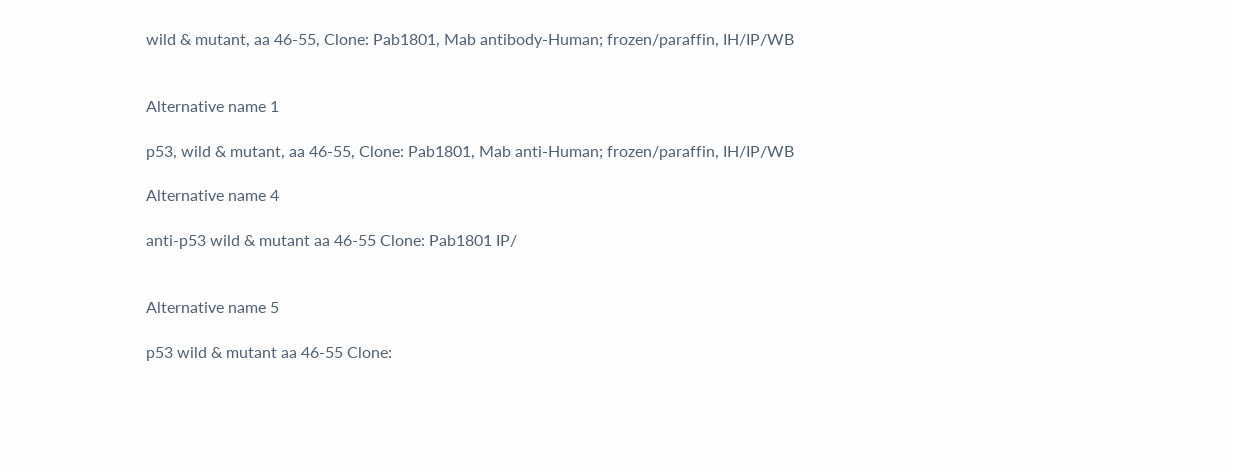wild & mutant, aa 46-55, Clone: Pab1801, Mab antibody-Human; frozen/paraffin, IH/IP/WB


Alternative name 1

p53, wild & mutant, aa 46-55, Clone: Pab1801, Mab anti-Human; frozen/paraffin, IH/IP/WB

Alternative name 4

anti-p53 wild & mutant aa 46-55 Clone: Pab1801 IP/


Alternative name 5

p53 wild & mutant aa 46-55 Clone: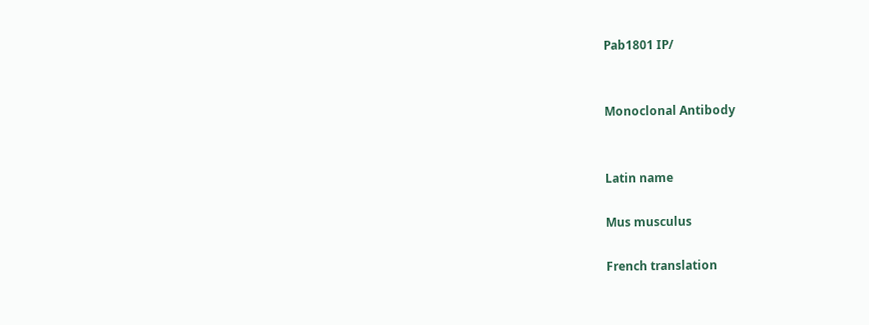Pab1801 IP/


Monoclonal Antibody


Latin name

Mus musculus

French translation